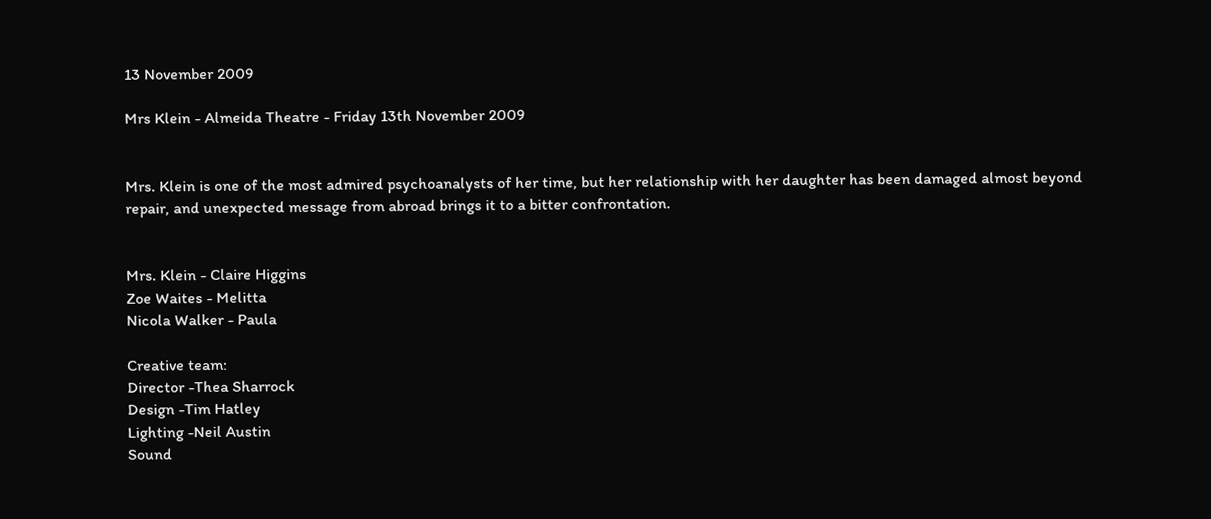13 November 2009

Mrs Klein - Almeida Theatre - Friday 13th November 2009


Mrs. Klein is one of the most admired psychoanalysts of her time, but her relationship with her daughter has been damaged almost beyond repair, and unexpected message from abroad brings it to a bitter confrontation.


Mrs. Klein - Claire Higgins
Zoe Waites - Melitta
Nicola Walker - Paula

Creative team:
Director -Thea Sharrock
Design -Tim Hatley
Lighting -Neil Austin
Sound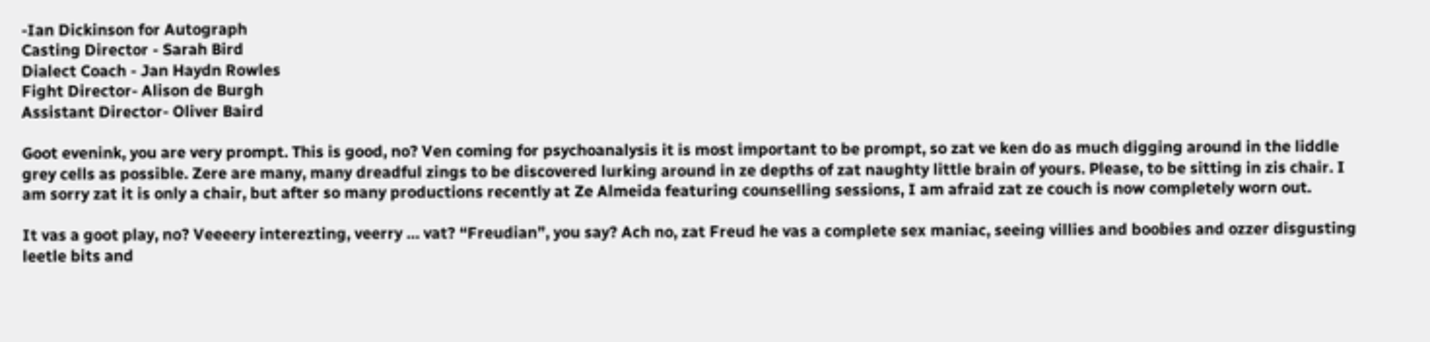-Ian Dickinson for Autograph
Casting Director - Sarah Bird
Dialect Coach - Jan Haydn Rowles
Fight Director- Alison de Burgh
Assistant Director- Oliver Baird

Goot evenink, you are very prompt. This is good, no? Ven coming for psychoanalysis it is most important to be prompt, so zat ve ken do as much digging around in the liddle grey cells as possible. Zere are many, many dreadful zings to be discovered lurking around in ze depths of zat naughty little brain of yours. Please, to be sitting in zis chair. I am sorry zat it is only a chair, but after so many productions recently at Ze Almeida featuring counselling sessions, I am afraid zat ze couch is now completely worn out.

It vas a goot play, no? Veeeery interezting, veerry … vat? “Freudian”, you say? Ach no, zat Freud he vas a complete sex maniac, seeing villies and boobies and ozzer disgusting leetle bits and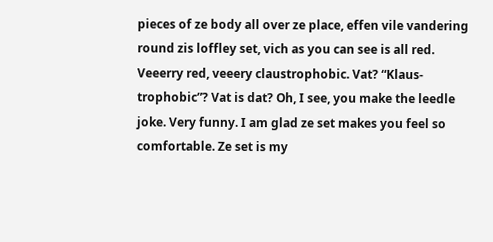pieces of ze body all over ze place, effen vile vandering round zis loffley set, vich as you can see is all red. Veeerry red, veeery claustrophobic. Vat? “Klaus-trophobic”? Vat is dat? Oh, I see, you make the leedle joke. Very funny. I am glad ze set makes you feel so comfortable. Ze set is my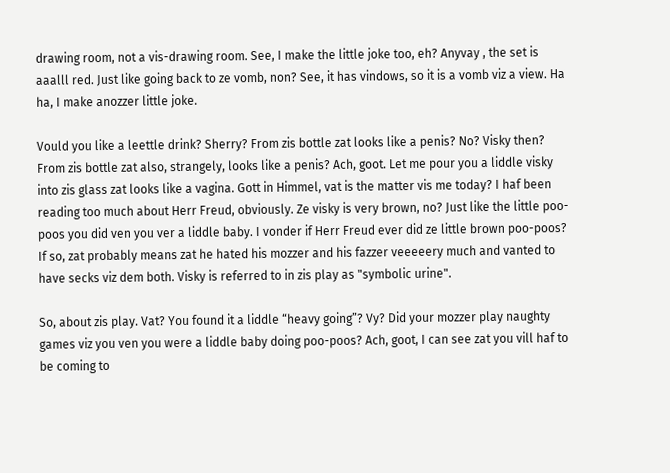drawing room, not a vis-drawing room. See, I make the little joke too, eh? Anyvay , the set is aaalll red. Just like going back to ze vomb, non? See, it has vindows, so it is a vomb viz a view. Ha ha, I make anozzer little joke.

Vould you like a leettle drink? Sherry? From zis bottle zat looks like a penis? No? Visky then? From zis bottle zat also, strangely, looks like a penis? Ach, goot. Let me pour you a liddle visky into zis glass zat looks like a vagina. Gott in Himmel, vat is the matter vis me today? I haf been reading too much about Herr Freud, obviously. Ze visky is very brown, no? Just like the little poo-poos you did ven you ver a liddle baby. I vonder if Herr Freud ever did ze little brown poo-poos? If so, zat probably means zat he hated his mozzer and his fazzer veeeeery much and vanted to have secks viz dem both. Visky is referred to in zis play as "symbolic urine".

So, about zis play. Vat? You found it a liddle “heavy going”? Vy? Did your mozzer play naughty games viz you ven you were a liddle baby doing poo-poos? Ach, goot, I can see zat you vill haf to be coming to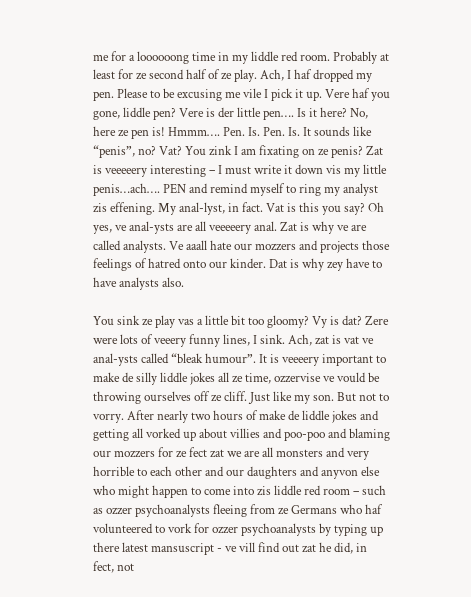me for a loooooong time in my liddle red room. Probably at least for ze second half of ze play. Ach, I haf dropped my pen. Please to be excusing me vile I pick it up. Vere haf you gone, liddle pen? Vere is der little pen…. Is it here? No, here ze pen is! Hmmm…. Pen. Is. Pen. Is. It sounds like “penis”, no? Vat? You zink I am fixating on ze penis? Zat is veeeeery interesting – I must write it down vis my little penis…ach…. PEN and remind myself to ring my analyst zis effening. My anal-lyst, in fact. Vat is this you say? Oh yes, ve anal-ysts are all veeeeery anal. Zat is why ve are called analysts. Ve aaall hate our mozzers and projects those feelings of hatred onto our kinder. Dat is why zey have to have analysts also.

You sink ze play vas a little bit too gloomy? Vy is dat? Zere were lots of veeery funny lines, I sink. Ach, zat is vat ve anal-ysts called “bleak humour”. It is veeeery important to make de silly liddle jokes all ze time, ozzervise ve vould be throwing ourselves off ze cliff. Just like my son. But not to vorry. After nearly two hours of make de liddle jokes and getting all vorked up about villies and poo-poo and blaming our mozzers for ze fect zat we are all monsters and very horrible to each other and our daughters and anyvon else who might happen to come into zis liddle red room – such as ozzer psychoanalysts fleeing from ze Germans who haf volunteered to vork for ozzer psychoanalysts by typing up there latest mansuscript - ve vill find out zat he did, in fect, not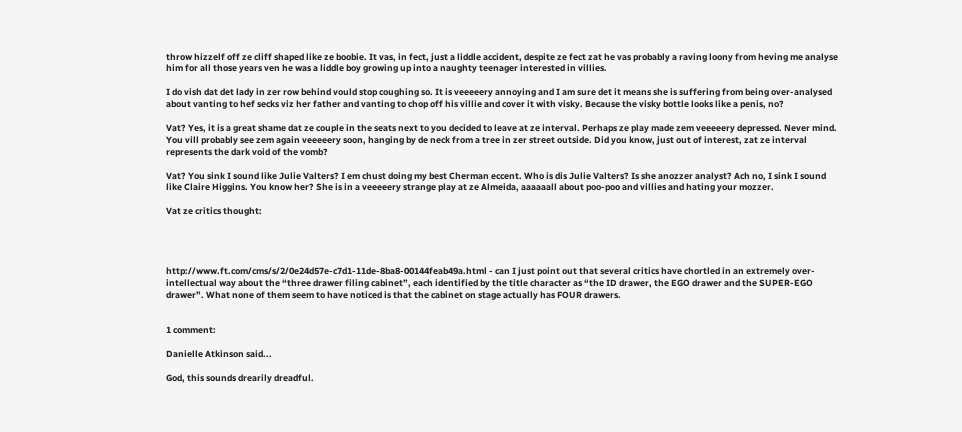throw hizzelf off ze cliff shaped like ze boobie. It vas, in fect, just a liddle accident, despite ze fect zat he vas probably a raving loony from heving me analyse him for all those years ven he was a liddle boy growing up into a naughty teenager interested in villies.

I do vish dat det lady in zer row behind vould stop coughing so. It is veeeeery annoying and I am sure det it means she is suffering from being over-analysed about vanting to hef secks viz her father and vanting to chop off his villie and cover it with visky. Because the visky bottle looks like a penis, no?

Vat? Yes, it is a great shame dat ze couple in the seats next to you decided to leave at ze interval. Perhaps ze play made zem veeeeery depressed. Never mind. You vill probably see zem again veeeeery soon, hanging by de neck from a tree in zer street outside. Did you know, just out of interest, zat ze interval represents the dark void of the vomb?

Vat? You sink I sound like Julie Valters? I em chust doing my best Cherman eccent. Who is dis Julie Valters? Is she anozzer analyst? Ach no, I sink I sound like Claire Higgins. You know her? She is in a veeeeery strange play at ze Almeida, aaaaaall about poo-poo and villies and hating your mozzer.

Vat ze critics thought:




http://www.ft.com/cms/s/2/0e24d57e-c7d1-11de-8ba8-00144feab49a.html - can I just point out that several critics have chortled in an extremely over-intellectual way about the “three drawer filing cabinet”, each identified by the title character as “the ID drawer, the EGO drawer and the SUPER-EGO drawer”. What none of them seem to have noticed is that the cabinet on stage actually has FOUR drawers.


1 comment:

Danielle Atkinson said...

God, this sounds drearily dreadful.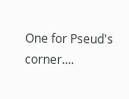One for Pseud's corner....